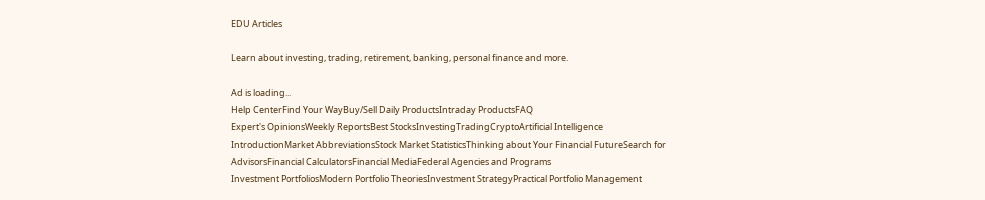EDU Articles

Learn about investing, trading, retirement, banking, personal finance and more.

Ad is loading...
Help CenterFind Your WayBuy/Sell Daily ProductsIntraday ProductsFAQ
Expert's OpinionsWeekly ReportsBest StocksInvestingTradingCryptoArtificial Intelligence
IntroductionMarket AbbreviationsStock Market StatisticsThinking about Your Financial FutureSearch for AdvisorsFinancial CalculatorsFinancial MediaFederal Agencies and Programs
Investment PortfoliosModern Portfolio TheoriesInvestment StrategyPractical Portfolio Management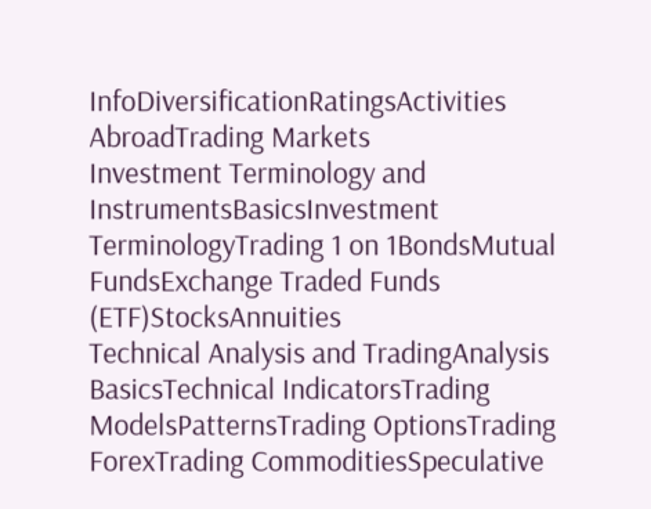InfoDiversificationRatingsActivities AbroadTrading Markets
Investment Terminology and InstrumentsBasicsInvestment TerminologyTrading 1 on 1BondsMutual FundsExchange Traded Funds (ETF)StocksAnnuities
Technical Analysis and TradingAnalysis BasicsTechnical IndicatorsTrading ModelsPatternsTrading OptionsTrading ForexTrading CommoditiesSpeculative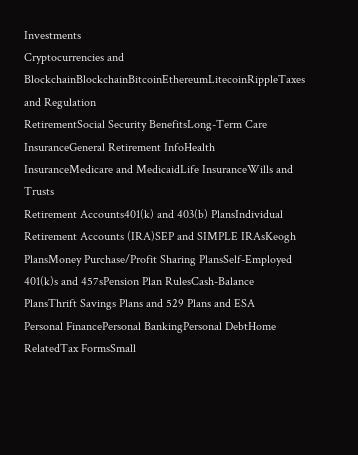Investments
Cryptocurrencies and BlockchainBlockchainBitcoinEthereumLitecoinRippleTaxes and Regulation
RetirementSocial Security BenefitsLong-Term Care InsuranceGeneral Retirement InfoHealth InsuranceMedicare and MedicaidLife InsuranceWills and Trusts
Retirement Accounts401(k) and 403(b) PlansIndividual Retirement Accounts (IRA)SEP and SIMPLE IRAsKeogh PlansMoney Purchase/Profit Sharing PlansSelf-Employed 401(k)s and 457sPension Plan RulesCash-Balance PlansThrift Savings Plans and 529 Plans and ESA
Personal FinancePersonal BankingPersonal DebtHome RelatedTax FormsSmall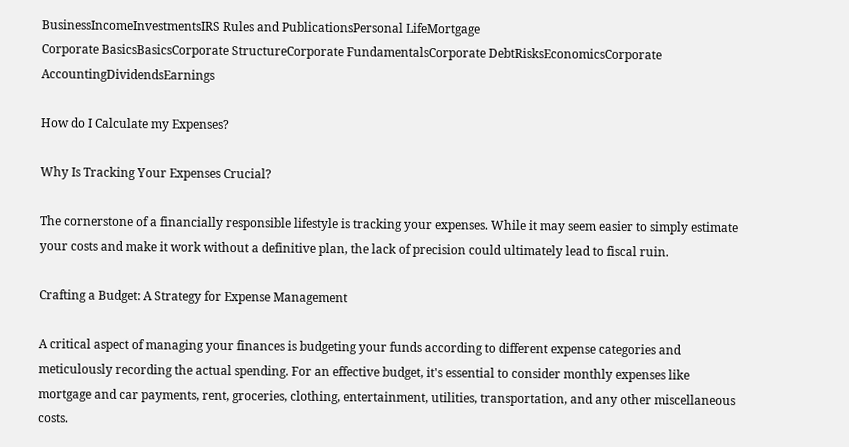BusinessIncomeInvestmentsIRS Rules and PublicationsPersonal LifeMortgage
Corporate BasicsBasicsCorporate StructureCorporate FundamentalsCorporate DebtRisksEconomicsCorporate AccountingDividendsEarnings

How do I Calculate my Expenses?

Why Is Tracking Your Expenses Crucial?

The cornerstone of a financially responsible lifestyle is tracking your expenses. While it may seem easier to simply estimate your costs and make it work without a definitive plan, the lack of precision could ultimately lead to fiscal ruin.

Crafting a Budget: A Strategy for Expense Management

A critical aspect of managing your finances is budgeting your funds according to different expense categories and meticulously recording the actual spending. For an effective budget, it's essential to consider monthly expenses like mortgage and car payments, rent, groceries, clothing, entertainment, utilities, transportation, and any other miscellaneous costs.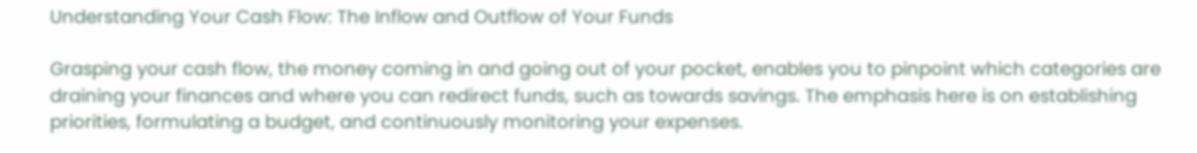Understanding Your Cash Flow: The Inflow and Outflow of Your Funds

Grasping your cash flow, the money coming in and going out of your pocket, enables you to pinpoint which categories are draining your finances and where you can redirect funds, such as towards savings. The emphasis here is on establishing priorities, formulating a budget, and continuously monitoring your expenses.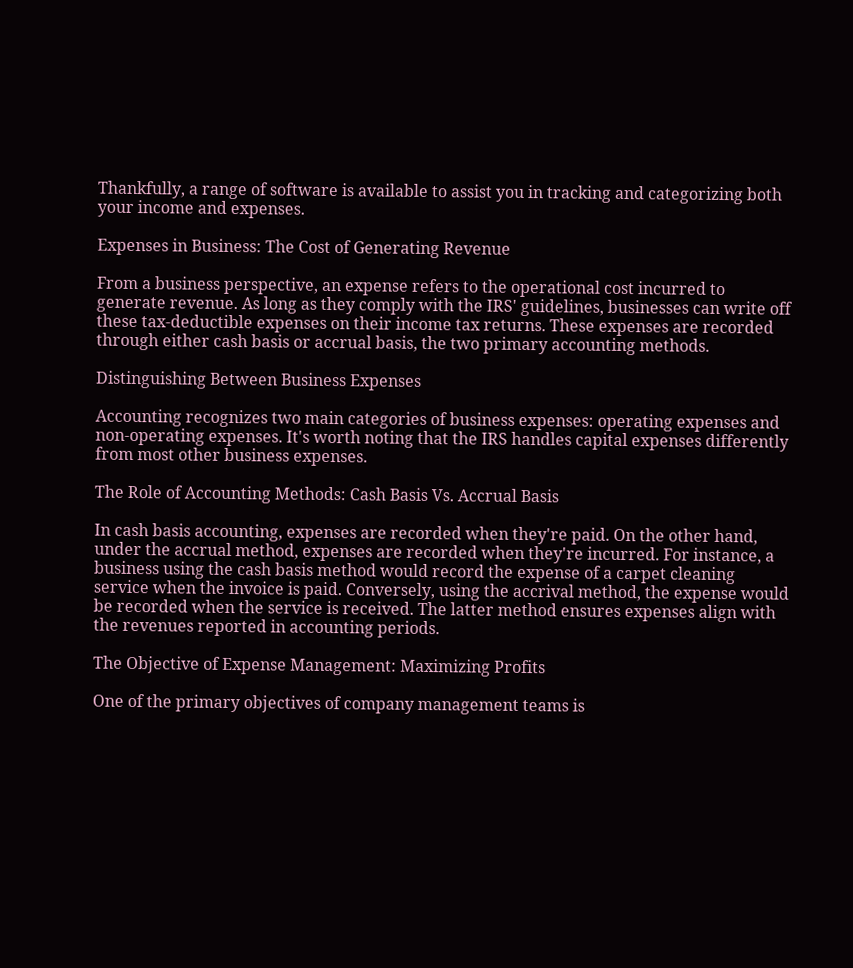Thankfully, a range of software is available to assist you in tracking and categorizing both your income and expenses.

Expenses in Business: The Cost of Generating Revenue

From a business perspective, an expense refers to the operational cost incurred to generate revenue. As long as they comply with the IRS' guidelines, businesses can write off these tax-deductible expenses on their income tax returns. These expenses are recorded through either cash basis or accrual basis, the two primary accounting methods.

Distinguishing Between Business Expenses

Accounting recognizes two main categories of business expenses: operating expenses and non-operating expenses. It's worth noting that the IRS handles capital expenses differently from most other business expenses.

The Role of Accounting Methods: Cash Basis Vs. Accrual Basis

In cash basis accounting, expenses are recorded when they're paid. On the other hand, under the accrual method, expenses are recorded when they're incurred. For instance, a business using the cash basis method would record the expense of a carpet cleaning service when the invoice is paid. Conversely, using the accrival method, the expense would be recorded when the service is received. The latter method ensures expenses align with the revenues reported in accounting periods.

The Objective of Expense Management: Maximizing Profits

One of the primary objectives of company management teams is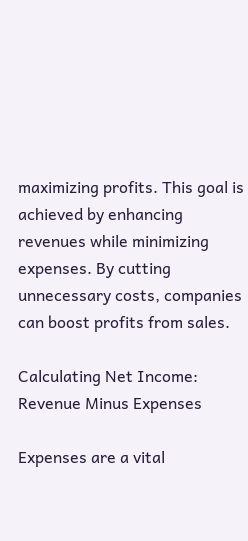maximizing profits. This goal is achieved by enhancing revenues while minimizing expenses. By cutting unnecessary costs, companies can boost profits from sales.

Calculating Net Income: Revenue Minus Expenses

Expenses are a vital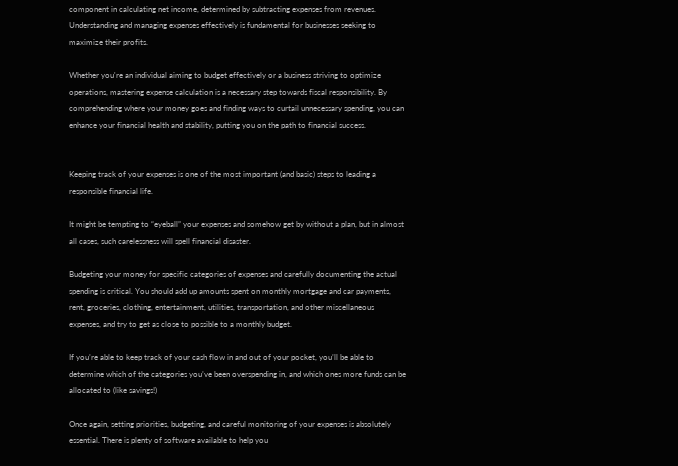component in calculating net income, determined by subtracting expenses from revenues. Understanding and managing expenses effectively is fundamental for businesses seeking to maximize their profits.

Whether you're an individual aiming to budget effectively or a business striving to optimize operations, mastering expense calculation is a necessary step towards fiscal responsibility. By comprehending where your money goes and finding ways to curtail unnecessary spending, you can enhance your financial health and stability, putting you on the path to financial success.


Keeping track of your expenses is one of the most important (and basic) steps to leading a responsible financial life.

It might be tempting to “eyeball” your expenses and somehow get by without a plan, but in almost all cases, such carelessness will spell financial disaster.

Budgeting your money for specific categories of expenses and carefully documenting the actual spending is critical. You should add up amounts spent on monthly mortgage and car payments, rent, groceries, clothing, entertainment, utilities, transportation, and other miscellaneous expenses, and try to get as close to possible to a monthly budget.

If you’re able to keep track of your cash flow in and out of your pocket, you’ll be able to determine which of the categories you’ve been overspending in, and which ones more funds can be allocated to (like savings!)

Once again, setting priorities, budgeting, and careful monitoring of your expenses is absolutely essential. There is plenty of software available to help you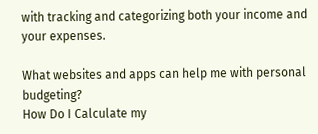with tracking and categorizing both your income and your expenses.

What websites and apps can help me with personal budgeting?
How Do I Calculate my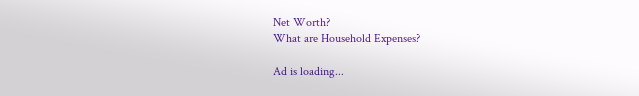Net Worth?
What are Household Expenses?

Ad is loading...